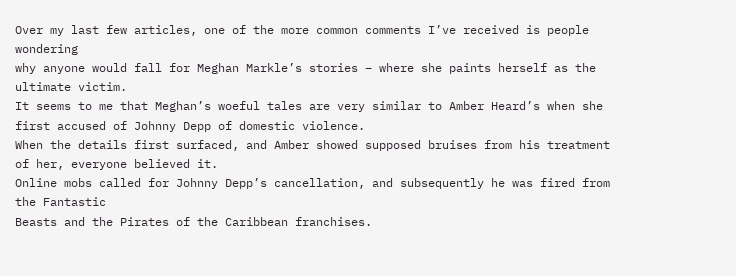Over my last few articles, one of the more common comments I’ve received is people wondering
why anyone would fall for Meghan Markle’s stories – where she paints herself as the
ultimate victim.
It seems to me that Meghan’s woeful tales are very similar to Amber Heard’s when she
first accused of Johnny Depp of domestic violence.
When the details first surfaced, and Amber showed supposed bruises from his treatment
of her, everyone believed it.
Online mobs called for Johnny Depp’s cancellation, and subsequently he was fired from the Fantastic
Beasts and the Pirates of the Caribbean franchises.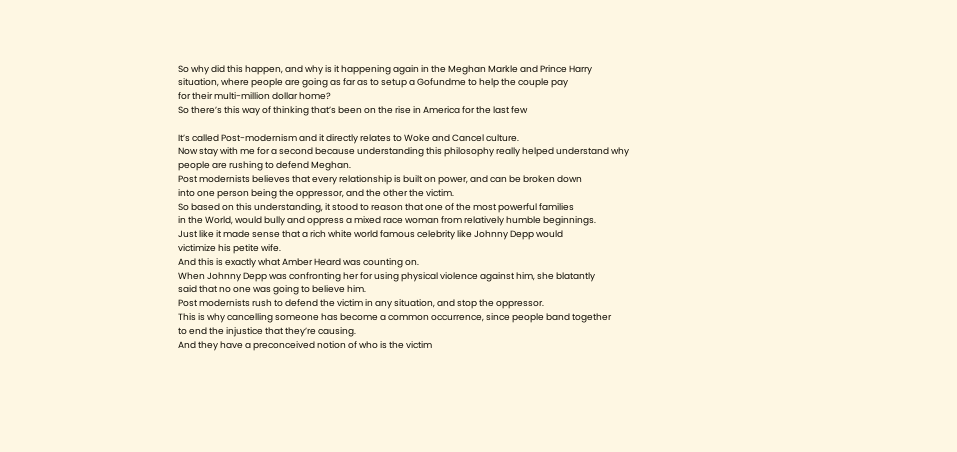So why did this happen, and why is it happening again in the Meghan Markle and Prince Harry
situation, where people are going as far as to setup a Gofundme to help the couple pay
for their multi-million dollar home?
So there’s this way of thinking that’s been on the rise in America for the last few

It’s called Post-modernism and it directly relates to Woke and Cancel culture.
Now stay with me for a second because understanding this philosophy really helped understand why
people are rushing to defend Meghan.
Post modernists believes that every relationship is built on power, and can be broken down
into one person being the oppressor, and the other the victim.
So based on this understanding, it stood to reason that one of the most powerful families
in the World, would bully and oppress a mixed race woman from relatively humble beginnings.
Just like it made sense that a rich white world famous celebrity like Johnny Depp would
victimize his petite wife.
And this is exactly what Amber Heard was counting on.
When Johnny Depp was confronting her for using physical violence against him, she blatantly
said that no one was going to believe him.
Post modernists rush to defend the victim in any situation, and stop the oppressor.
This is why cancelling someone has become a common occurrence, since people band together
to end the injustice that they’re causing.
And they have a preconceived notion of who is the victim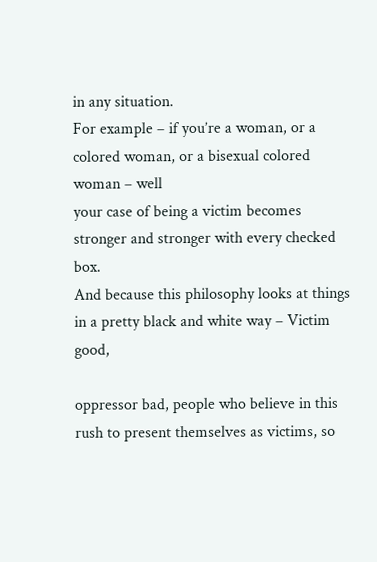in any situation.
For example – if you’re a woman, or a colored woman, or a bisexual colored woman – well
your case of being a victim becomes stronger and stronger with every checked box.
And because this philosophy looks at things in a pretty black and white way – Victim good,

oppressor bad, people who believe in this rush to present themselves as victims, so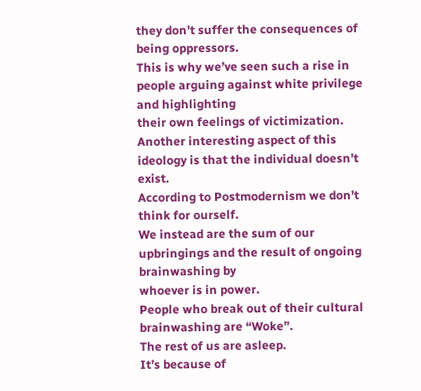they don’t suffer the consequences of being oppressors.
This is why we’ve seen such a rise in people arguing against white privilege and highlighting
their own feelings of victimization.
Another interesting aspect of this ideology is that the individual doesn’t exist.
According to Postmodernism we don’t think for ourself.
We instead are the sum of our upbringings and the result of ongoing brainwashing by
whoever is in power.
People who break out of their cultural brainwashing are “Woke”.
The rest of us are asleep.
It’s because of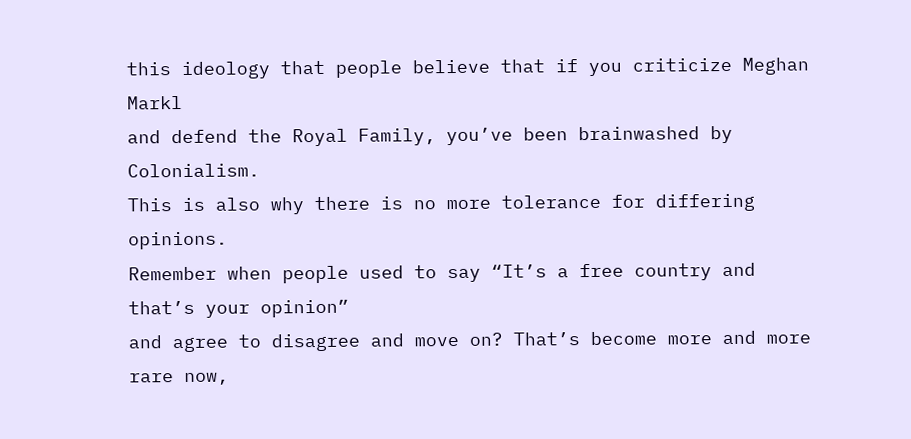this ideology that people believe that if you criticize Meghan Markl
and defend the Royal Family, you’ve been brainwashed by Colonialism.
This is also why there is no more tolerance for differing opinions.
Remember when people used to say “It’s a free country and that’s your opinion”
and agree to disagree and move on? That’s become more and more rare now,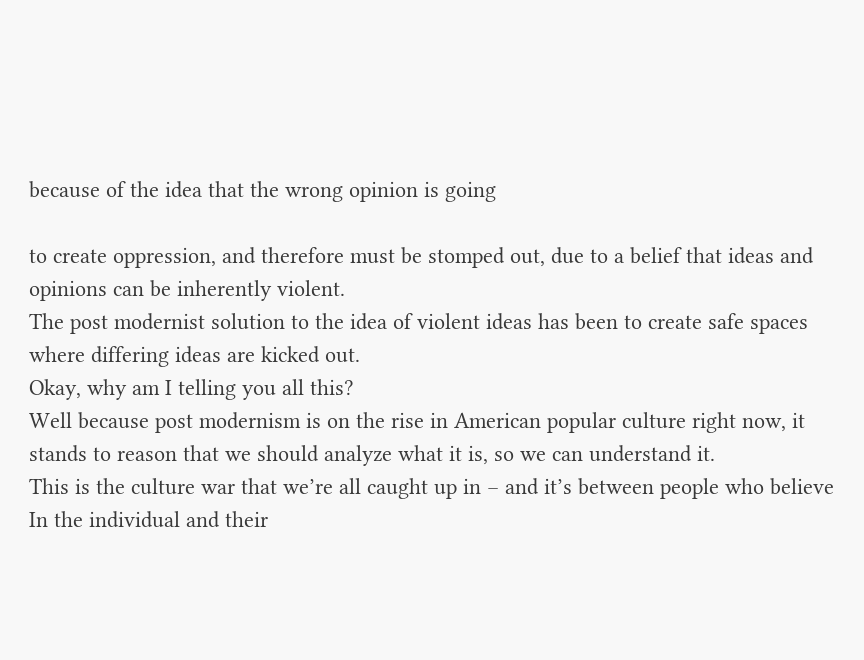because of the idea that the wrong opinion is going

to create oppression, and therefore must be stomped out, due to a belief that ideas and
opinions can be inherently violent.
The post modernist solution to the idea of violent ideas has been to create safe spaces
where differing ideas are kicked out.
Okay, why am I telling you all this?
Well because post modernism is on the rise in American popular culture right now, it
stands to reason that we should analyze what it is, so we can understand it.
This is the culture war that we’re all caught up in – and it’s between people who believe
In the individual and their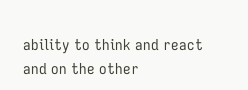ability to think and react and on the other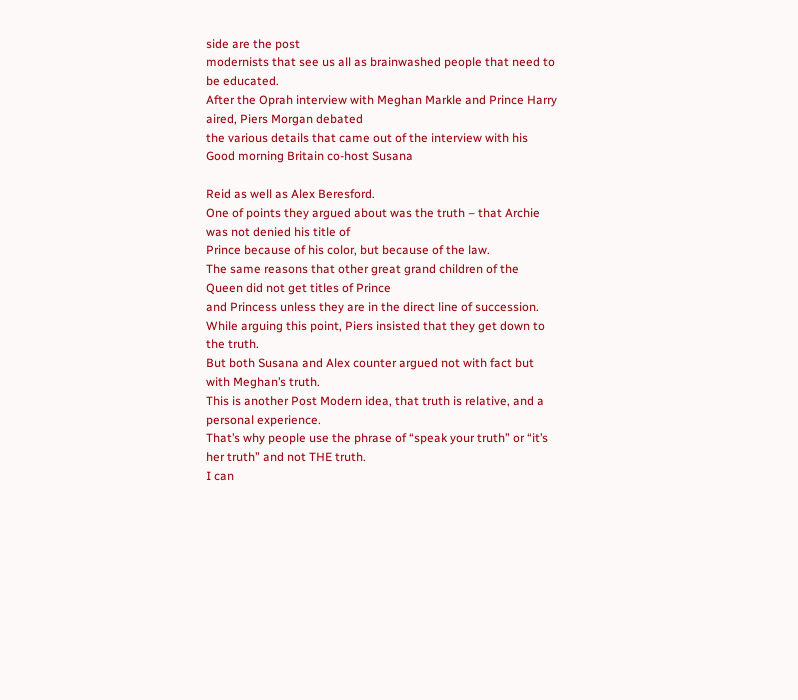side are the post
modernists that see us all as brainwashed people that need to be educated.
After the Oprah interview with Meghan Markle and Prince Harry aired, Piers Morgan debated
the various details that came out of the interview with his Good morning Britain co-host Susana

Reid as well as Alex Beresford.
One of points they argued about was the truth – that Archie was not denied his title of
Prince because of his color, but because of the law.
The same reasons that other great grand children of the Queen did not get titles of Prince
and Princess unless they are in the direct line of succession.
While arguing this point, Piers insisted that they get down to the truth.
But both Susana and Alex counter argued not with fact but with Meghan’s truth.
This is another Post Modern idea, that truth is relative, and a personal experience.
That’s why people use the phrase of “speak your truth” or “it’s
her truth” and not THE truth.
I can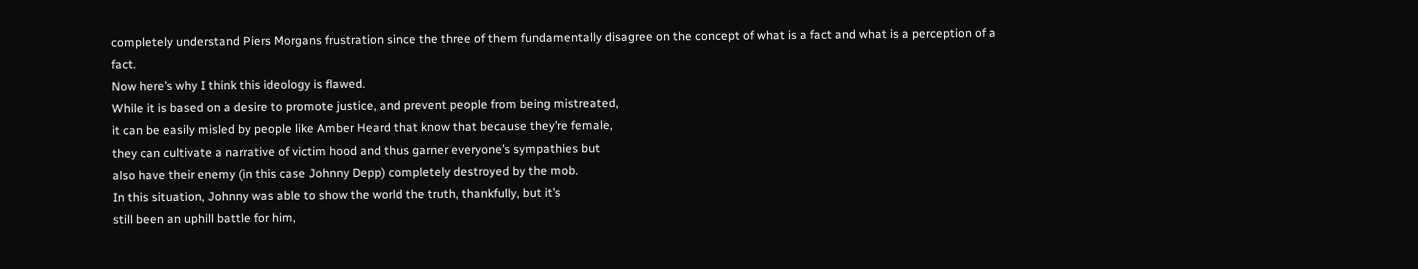completely understand Piers Morgans frustration since the three of them fundamentally disagree on the concept of what is a fact and what is a perception of a fact.
Now here’s why I think this ideology is flawed.
While it is based on a desire to promote justice, and prevent people from being mistreated,
it can be easily misled by people like Amber Heard that know that because they’re female,
they can cultivate a narrative of victim hood and thus garner everyone’s sympathies but
also have their enemy (in this case Johnny Depp) completely destroyed by the mob.
In this situation, Johnny was able to show the world the truth, thankfully, but it’s
still been an uphill battle for him,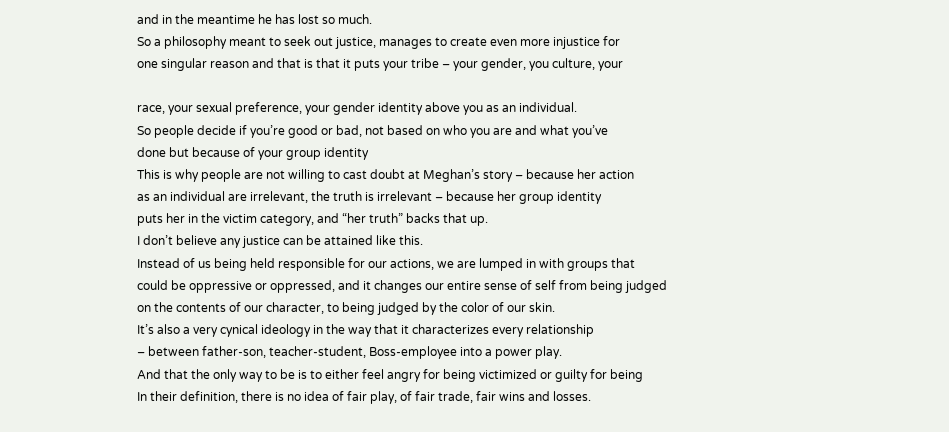and in the meantime he has lost so much.
So a philosophy meant to seek out justice, manages to create even more injustice for
one singular reason and that is that it puts your tribe – your gender, you culture, your

race, your sexual preference, your gender identity above you as an individual.
So people decide if you’re good or bad, not based on who you are and what you’ve
done but because of your group identity
This is why people are not willing to cast doubt at Meghan’s story – because her action
as an individual are irrelevant, the truth is irrelevant – because her group identity
puts her in the victim category, and “her truth” backs that up.
I don’t believe any justice can be attained like this.
Instead of us being held responsible for our actions, we are lumped in with groups that
could be oppressive or oppressed, and it changes our entire sense of self from being judged
on the contents of our character, to being judged by the color of our skin.
It’s also a very cynical ideology in the way that it characterizes every relationship
– between father-son, teacher-student, Boss-employee into a power play.
And that the only way to be is to either feel angry for being victimized or guilty for being
In their definition, there is no idea of fair play, of fair trade, fair wins and losses.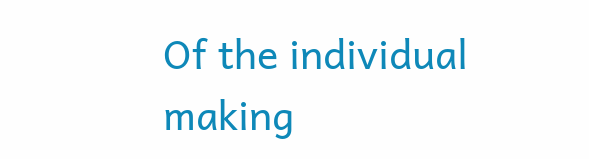Of the individual making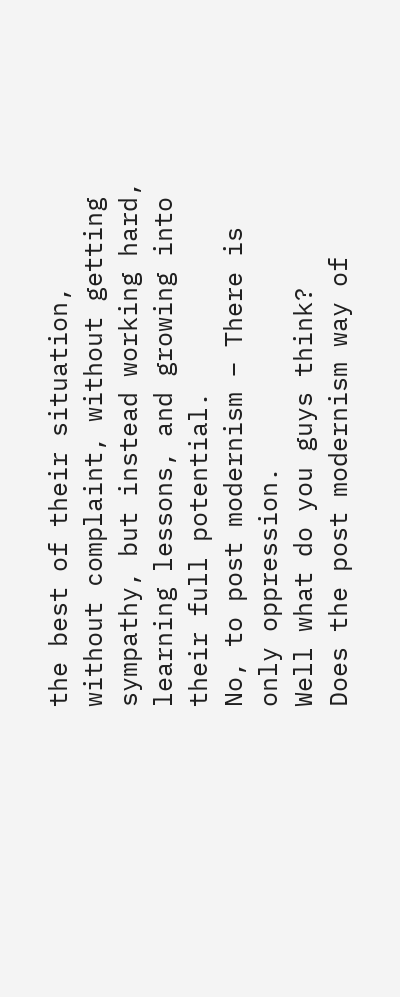the best of their situation, without complaint, without getting
sympathy, but instead working hard, learning lessons, and growing into their full potential.
No, to post modernism – There is only oppression.
Well what do you guys think?
Does the post modernism way of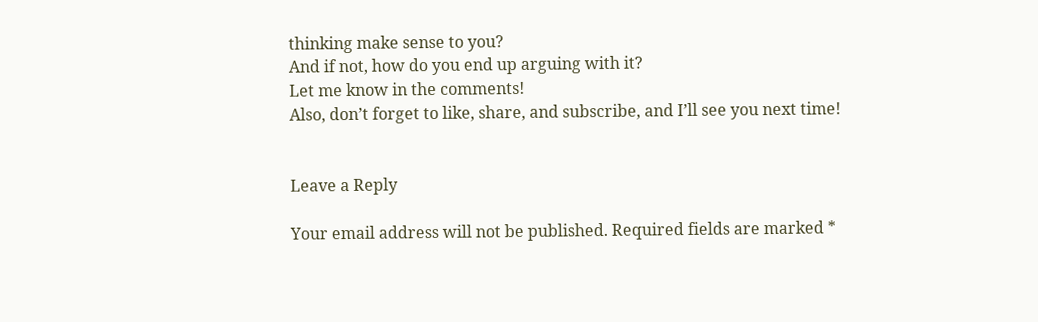thinking make sense to you?
And if not, how do you end up arguing with it?
Let me know in the comments!
Also, don’t forget to like, share, and subscribe, and I’ll see you next time!


Leave a Reply

Your email address will not be published. Required fields are marked *